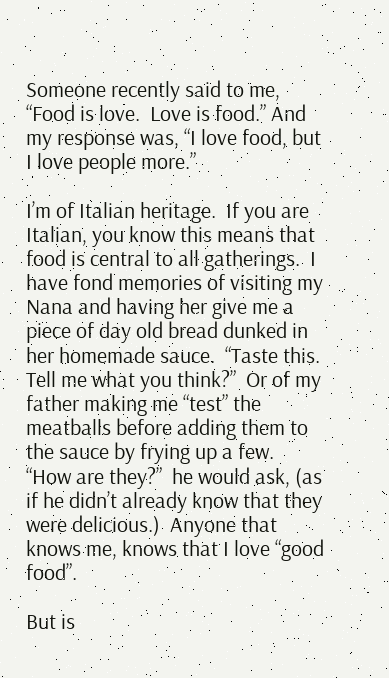Someone recently said to me, “Food is love.  Love is food.” And my response was, “I love food, but I love people more.”

I’m of Italian heritage.  If you are Italian, you know this means that food is central to all gatherings.  I have fond memories of visiting my Nana and having her give me a piece of day old bread dunked in her homemade sauce.  “Taste this.  Tell me what you think?”  Or of my father making me “test” the meatballs before adding them to the sauce by frying up a few.  “How are they?”  he would ask, (as if he didn’t already know that they were delicious.)  Anyone that knows me, knows that I love “good food”.

But is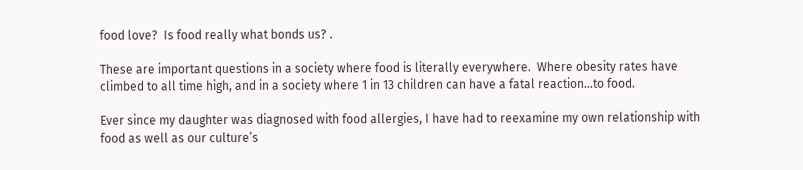food love?  Is food really what bonds us? .

These are important questions in a society where food is literally everywhere.  Where obesity rates have climbed to all time high, and in a society where 1 in 13 children can have a fatal reaction…to food.

Ever since my daughter was diagnosed with food allergies, I have had to reexamine my own relationship with food as well as our culture’s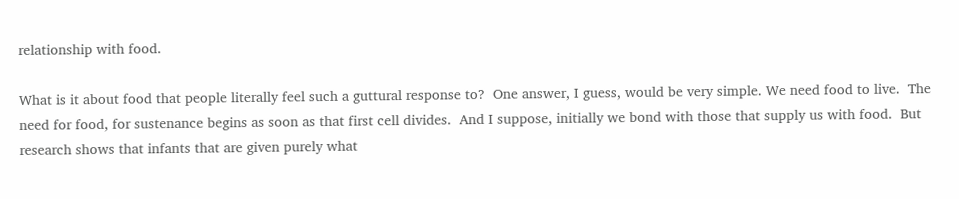relationship with food.

What is it about food that people literally feel such a guttural response to?  One answer, I guess, would be very simple. We need food to live.  The need for food, for sustenance begins as soon as that first cell divides.  And I suppose, initially we bond with those that supply us with food.  But research shows that infants that are given purely what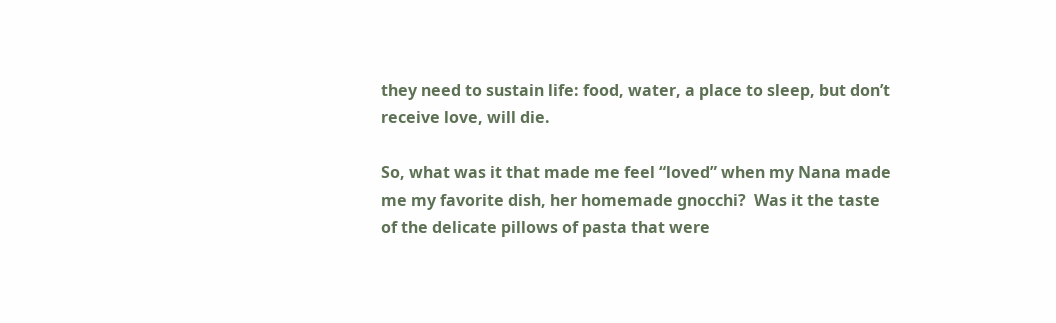they need to sustain life: food, water, a place to sleep, but don’t receive love, will die.

So, what was it that made me feel “loved” when my Nana made me my favorite dish, her homemade gnocchi?  Was it the taste of the delicate pillows of pasta that were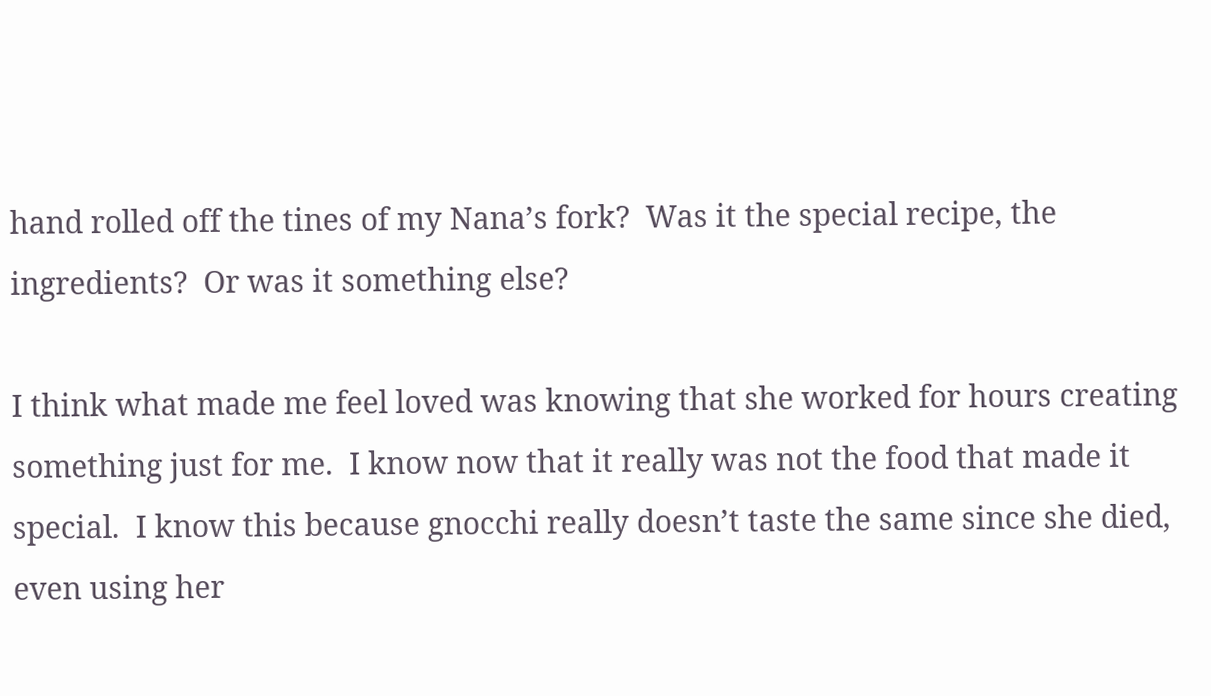hand rolled off the tines of my Nana’s fork?  Was it the special recipe, the ingredients?  Or was it something else?

I think what made me feel loved was knowing that she worked for hours creating something just for me.  I know now that it really was not the food that made it special.  I know this because gnocchi really doesn’t taste the same since she died, even using her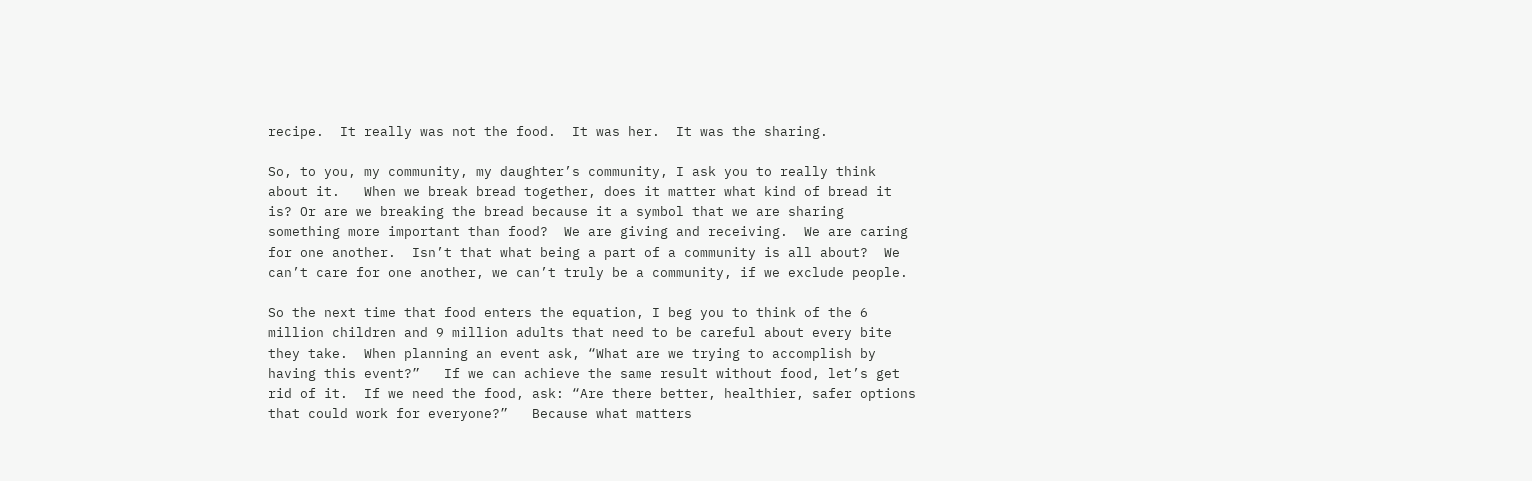recipe.  It really was not the food.  It was her.  It was the sharing.

So, to you, my community, my daughter’s community, I ask you to really think about it.   When we break bread together, does it matter what kind of bread it is? Or are we breaking the bread because it a symbol that we are sharing something more important than food?  We are giving and receiving.  We are caring for one another.  Isn’t that what being a part of a community is all about?  We can’t care for one another, we can’t truly be a community, if we exclude people.

So the next time that food enters the equation, I beg you to think of the 6 million children and 9 million adults that need to be careful about every bite they take.  When planning an event ask, “What are we trying to accomplish by having this event?”   If we can achieve the same result without food, let’s get rid of it.  If we need the food, ask: “Are there better, healthier, safer options that could work for everyone?”   Because what matters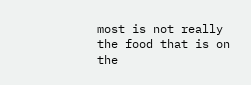most is not really the food that is on the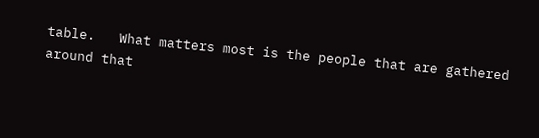table.   What matters most is the people that are gathered around that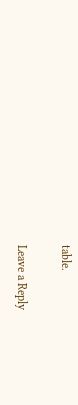table.

Leave a Reply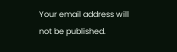Your email address will not be published.